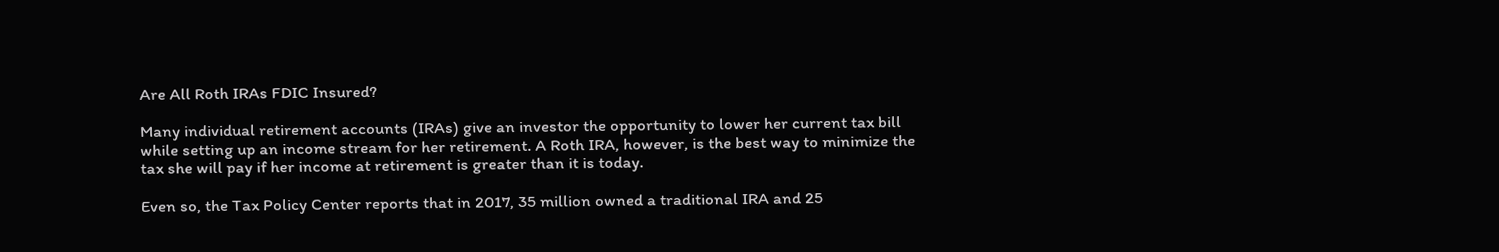Are All Roth IRAs FDIC Insured?

Many individual retirement accounts (IRAs) give an investor the opportunity to lower her current tax bill while setting up an income stream for her retirement. A Roth IRA, however, is the best way to minimize the tax she will pay if her income at retirement is greater than it is today.

Even so, the Tax Policy Center reports that in 2017, 35 million owned a traditional IRA and 25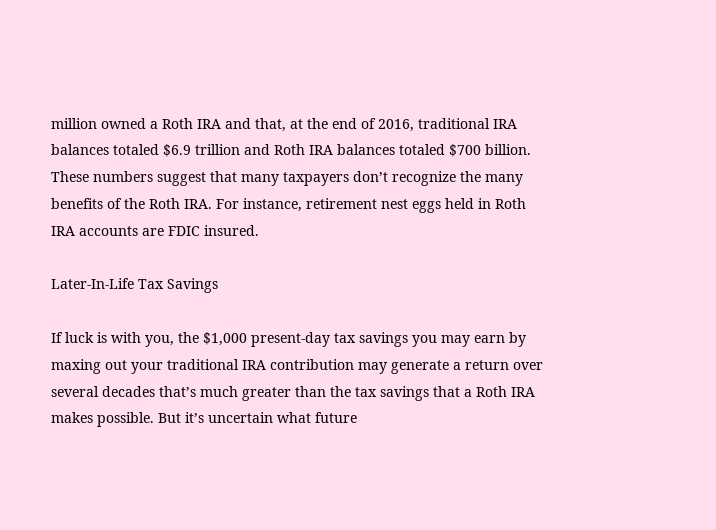million owned a Roth IRA and that, at the end of 2016, traditional IRA balances totaled $6.9 trillion and Roth IRA balances totaled $700 billion. These numbers suggest that many taxpayers don’t recognize the many benefits of the Roth IRA. For instance, retirement nest eggs held in Roth IRA accounts are FDIC insured.

Later-In-Life Tax Savings

If luck is with you, the $1,000 present-day tax savings you may earn by maxing out your traditional IRA contribution may generate a return over several decades that’s much greater than the tax savings that a Roth IRA makes possible. But it’s uncertain what future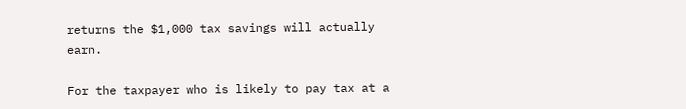returns the $1,000 tax savings will actually earn.

For the taxpayer who is likely to pay tax at a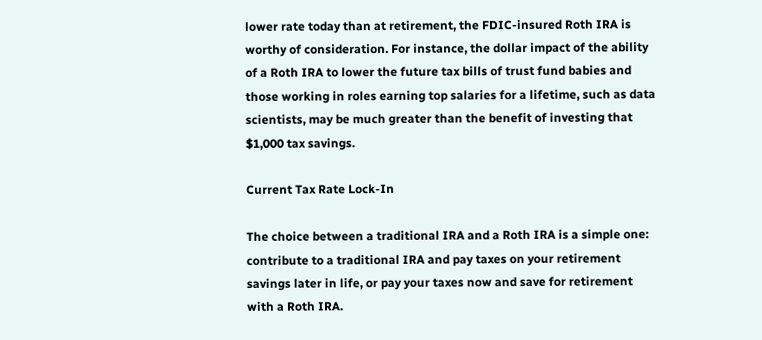lower rate today than at retirement, the FDIC-insured Roth IRA is worthy of consideration. For instance, the dollar impact of the ability of a Roth IRA to lower the future tax bills of trust fund babies and those working in roles earning top salaries for a lifetime, such as data scientists, may be much greater than the benefit of investing that $1,000 tax savings.

Current Tax Rate Lock-In

The choice between a traditional IRA and a Roth IRA is a simple one: contribute to a traditional IRA and pay taxes on your retirement savings later in life, or pay your taxes now and save for retirement with a Roth IRA.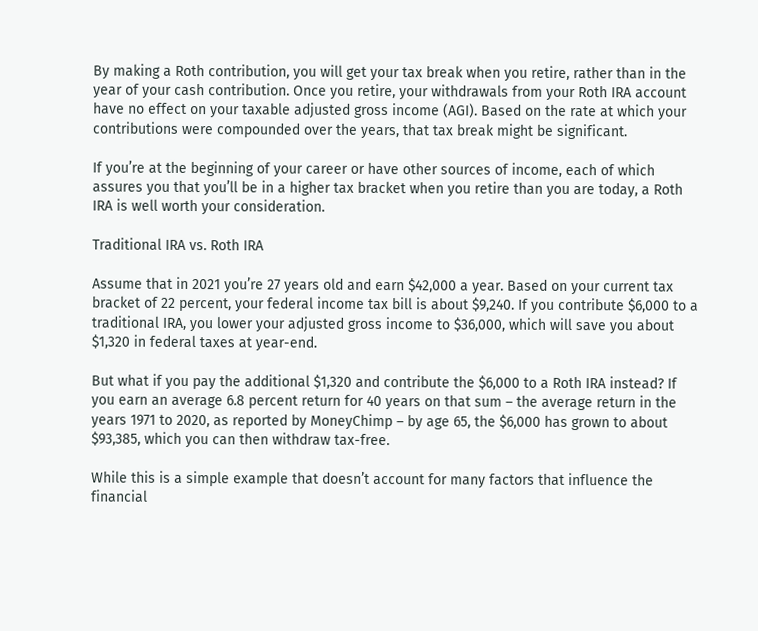By making a Roth contribution, you will get your tax break when you retire, rather than in the year of your cash contribution. Once you retire, your withdrawals from your Roth IRA account have no effect on your taxable adjusted gross income (AGI). Based on the rate at which your contributions were compounded over the years, that tax break might be significant.

If you’re at the beginning of your career or have other sources of income, each of which assures you that you’ll be in a higher tax bracket when you retire than you are today, a Roth IRA is well worth your consideration.

Traditional IRA vs. Roth IRA

Assume that in 2021 you’re 27 years old and earn $42,000 a year. Based on your current tax bracket of 22 percent, your federal income tax bill is about $9,240. If you contribute $6,000 to a traditional IRA, you lower your adjusted gross income to $36,000, which will save you about $1,320 in federal taxes at year-end.

But what if you pay the additional $1,320 and contribute the $6,000 to a Roth IRA instead? If you earn an average 6.8 percent return for 40 years on that sum – the average return in the years 1971 to 2020, as reported by MoneyChimp – by age 65, the $6,000 has grown to about $93,385, which you can then withdraw tax-free.

While this is a simple example that doesn’t account for many factors that influence the financial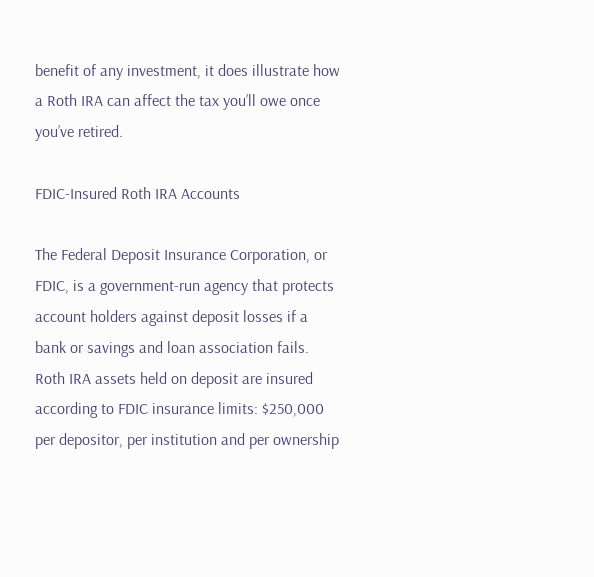benefit of any investment, it does illustrate how a Roth IRA can affect the tax you’ll owe once you’ve retired.

FDIC-Insured Roth IRA Accounts

The Federal Deposit Insurance Corporation, or FDIC, is a government-run agency that protects account holders against deposit losses if a bank or savings and loan association fails. Roth IRA assets held on deposit are insured according to FDIC insurance limits: $250,000 per depositor, per institution and per ownership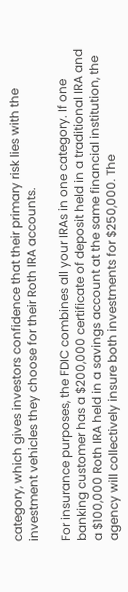category, which gives investors confidence that their primary risk lies with the investment vehicles they choose for their Roth IRA accounts.

For insurance purposes, the FDIC combines all your IRAs in one category. If one banking customer has a $200,000 certificate of deposit held in a traditional IRA and a $100,000 Roth IRA held in a savings account at the same financial institution, the agency will collectively insure both investments for $250,000. The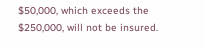$50,000, which exceeds the $250,000, will not be insured.